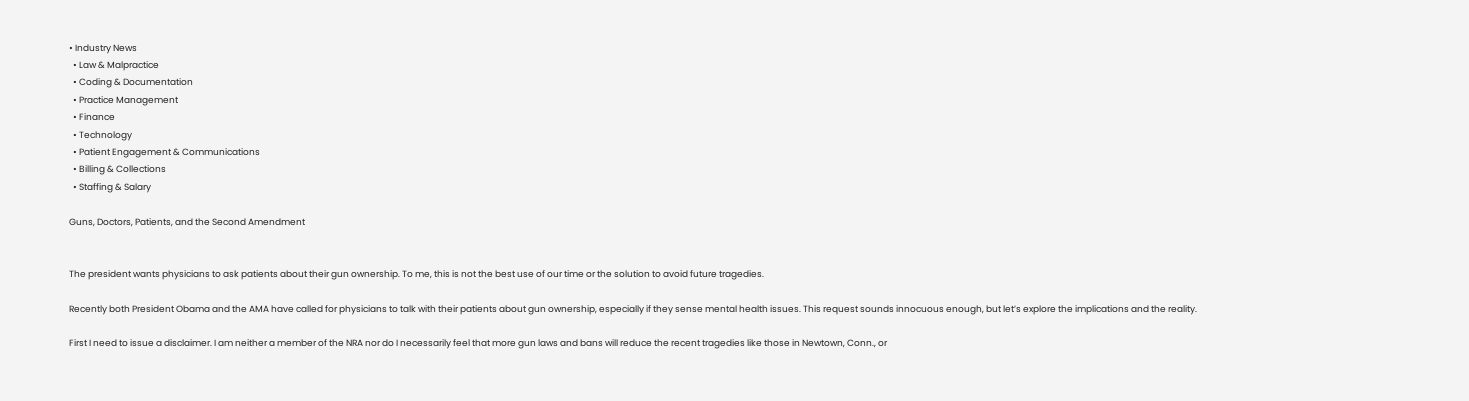• Industry News
  • Law & Malpractice
  • Coding & Documentation
  • Practice Management
  • Finance
  • Technology
  • Patient Engagement & Communications
  • Billing & Collections
  • Staffing & Salary

Guns, Doctors, Patients, and the Second Amendment


The president wants physicians to ask patients about their gun ownership. To me, this is not the best use of our time or the solution to avoid future tragedies.

Recently both President Obama and the AMA have called for physicians to talk with their patients about gun ownership, especially if they sense mental health issues. This request sounds innocuous enough, but let’s explore the implications and the reality.

First I need to issue a disclaimer. I am neither a member of the NRA nor do I necessarily feel that more gun laws and bans will reduce the recent tragedies like those in Newtown, Conn., or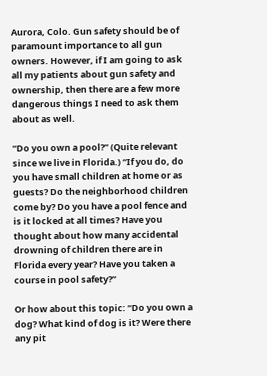Aurora, Colo. Gun safety should be of paramount importance to all gun owners. However, if I am going to ask all my patients about gun safety and ownership, then there are a few more dangerous things I need to ask them about as well.

“Do you own a pool?” (Quite relevant since we live in Florida.) “If you do, do you have small children at home or as guests? Do the neighborhood children come by? Do you have a pool fence and is it locked at all times? Have you thought about how many accidental drowning of children there are in Florida every year? Have you taken a course in pool safety?”

Or how about this topic: “Do you own a dog? What kind of dog is it? Were there any pit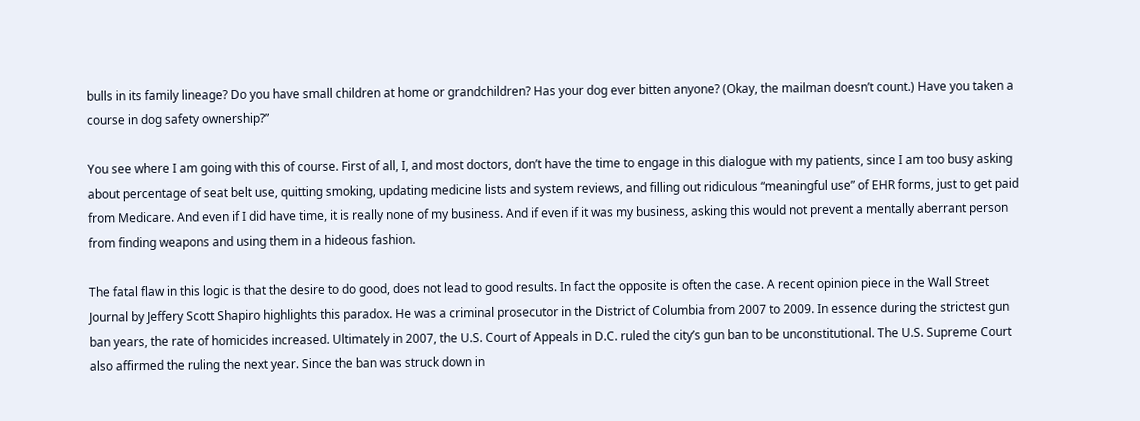bulls in its family lineage? Do you have small children at home or grandchildren? Has your dog ever bitten anyone? (Okay, the mailman doesn’t count.) Have you taken a course in dog safety ownership?”

You see where I am going with this of course. First of all, I, and most doctors, don’t have the time to engage in this dialogue with my patients, since I am too busy asking about percentage of seat belt use, quitting smoking, updating medicine lists and system reviews, and filling out ridiculous “meaningful use” of EHR forms, just to get paid from Medicare. And even if I did have time, it is really none of my business. And if even if it was my business, asking this would not prevent a mentally aberrant person from finding weapons and using them in a hideous fashion.

The fatal flaw in this logic is that the desire to do good, does not lead to good results. In fact the opposite is often the case. A recent opinion piece in the Wall Street Journal by Jeffery Scott Shapiro highlights this paradox. He was a criminal prosecutor in the District of Columbia from 2007 to 2009. In essence during the strictest gun ban years, the rate of homicides increased. Ultimately in 2007, the U.S. Court of Appeals in D.C. ruled the city’s gun ban to be unconstitutional. The U.S. Supreme Court also affirmed the ruling the next year. Since the ban was struck down in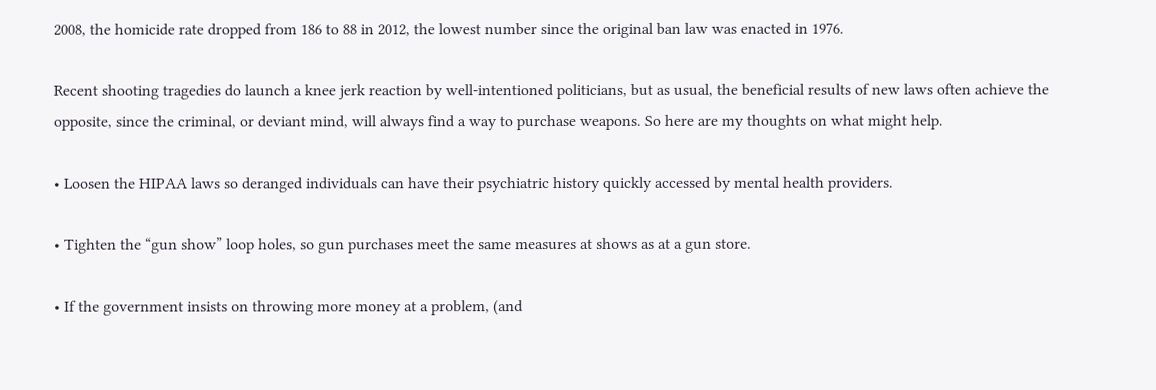2008, the homicide rate dropped from 186 to 88 in 2012, the lowest number since the original ban law was enacted in 1976.

Recent shooting tragedies do launch a knee jerk reaction by well-intentioned politicians, but as usual, the beneficial results of new laws often achieve the opposite, since the criminal, or deviant mind, will always find a way to purchase weapons. So here are my thoughts on what might help.

• Loosen the HIPAA laws so deranged individuals can have their psychiatric history quickly accessed by mental health providers.

• Tighten the “gun show” loop holes, so gun purchases meet the same measures at shows as at a gun store.

• If the government insists on throwing more money at a problem, (and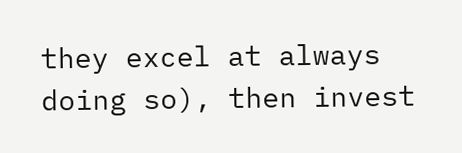they excel at always doing so), then invest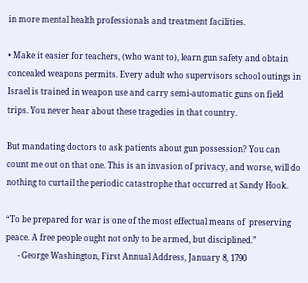in more mental health professionals and treatment facilities.

• Make it easier for teachers, (who want to), learn gun safety and obtain concealed weapons permits. Every adult who supervisors school outings in Israel is trained in weapon use and carry semi-automatic guns on field trips. You never hear about these tragedies in that country.

But mandating doctors to ask patients about gun possession? You can count me out on that one. This is an invasion of privacy, and worse, will do nothing to curtail the periodic catastrophe that occurred at Sandy Hook.

“To be prepared for war is one of the most effectual means of  preserving peace. A free people ought not only to be armed, but disciplined.”
      - George Washington, First Annual Address, January 8, 1790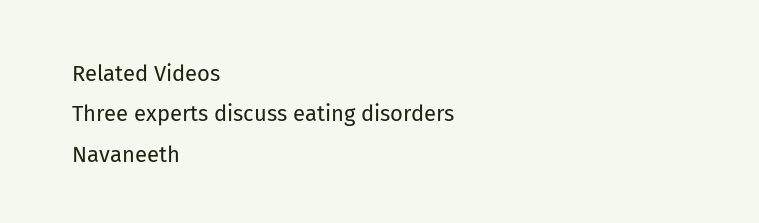Related Videos
Three experts discuss eating disorders
Navaneeth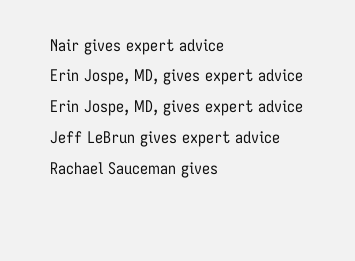Nair gives expert advice
Erin Jospe, MD, gives expert advice
Erin Jospe, MD, gives expert advice
Jeff LeBrun gives expert advice
Rachael Sauceman gives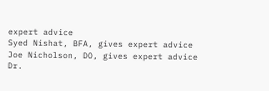expert advice
Syed Nishat, BFA, gives expert advice
Joe Nicholson, DO, gives expert advice
Dr.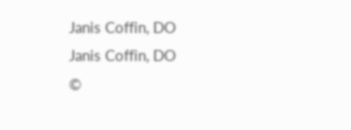Janis Coffin, DO
Janis Coffin, DO
©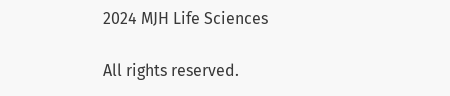2024 MJH Life Sciences

All rights reserved.